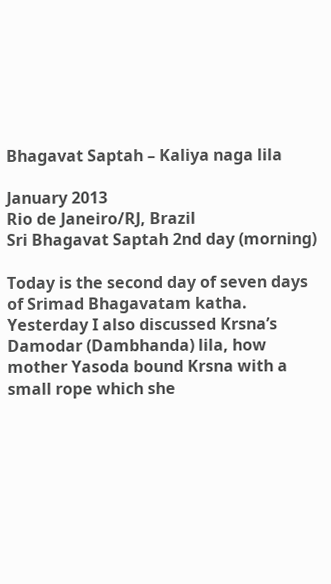Bhagavat Saptah – Kaliya naga lila

January 2013
Rio de Janeiro/RJ, Brazil
Sri Bhagavat Saptah 2nd day (morning)

Today is the second day of seven days of Srimad Bhagavatam katha. Yesterday I also discussed Krsna’s Damodar (Dambhanda) lila, how mother Yasoda bound Krsna with a small rope which she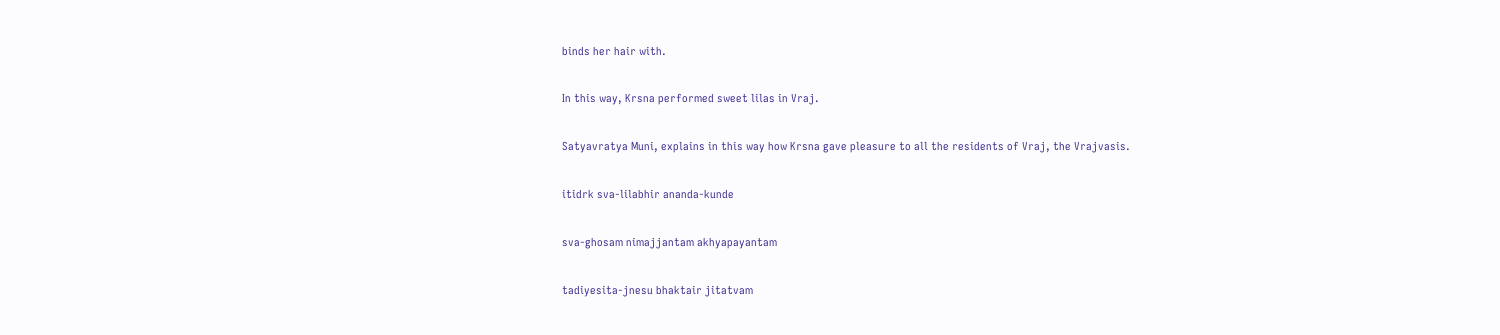binds her hair with.

In this way, Krsna performed sweet lilas in Vraj.

Satyavratya Muni, explains in this way how Krsna gave pleasure to all the residents of Vraj, the Vrajvasis.

itidrk sva-lilabhir ananda-kunde

sva-ghosam nimajjantam akhyapayantam

tadiyesita-jnesu bhaktair jitatvam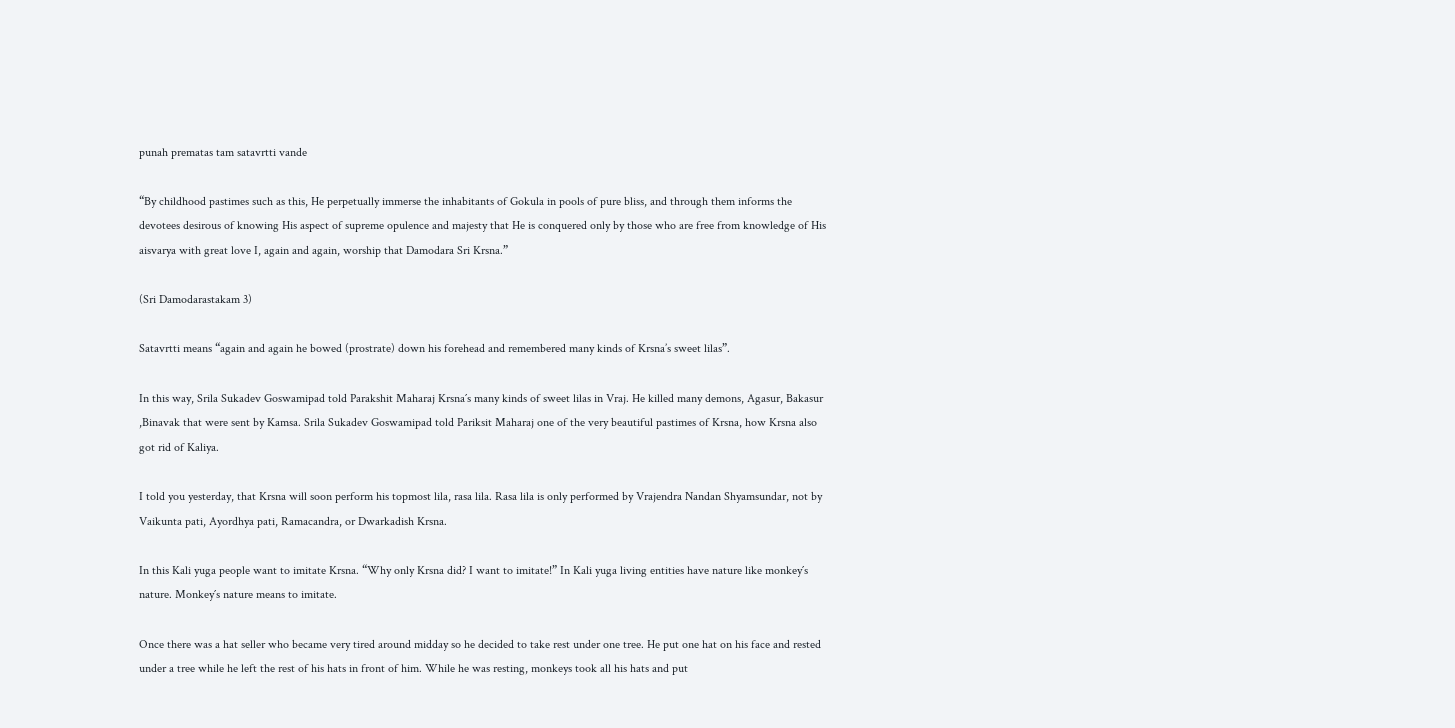punah prematas tam satavrtti vande

“By childhood pastimes such as this, He perpetually immerse the inhabitants of Gokula in pools of pure bliss, and through them informs the devotees desirous of knowing His aspect of supreme opulence and majesty that He is conquered only by those who are free from knowledge of His aisvarya with great love I, again and again, worship that Damodara Sri Krsna.”

(Sri Damodarastakam 3)

Satavrtti means “again and again he bowed (prostrate) down his forehead and remembered many kinds of Krsna’s sweet lilas”.

In this way, Srila Sukadev Goswamipad told Parakshit Maharaj Krsna´s many kinds of sweet lilas in Vraj. He killed many demons, Agasur, Bakasur ,Binavak that were sent by Kamsa. Srila Sukadev Goswamipad told Pariksit Maharaj one of the very beautiful pastimes of Krsna, how Krsna also got rid of Kaliya.

I told you yesterday, that Krsna will soon perform his topmost lila, rasa lila. Rasa lila is only performed by Vrajendra Nandan Shyamsundar, not by Vaikunta pati, Ayordhya pati, Ramacandra, or Dwarkadish Krsna.

In this Kali yuga people want to imitate Krsna. “Why only Krsna did? I want to imitate!” In Kali yuga living entities have nature like monkey´s nature. Monkey´s nature means to imitate.

Once there was a hat seller who became very tired around midday so he decided to take rest under one tree. He put one hat on his face and rested under a tree while he left the rest of his hats in front of him. While he was resting, monkeys took all his hats and put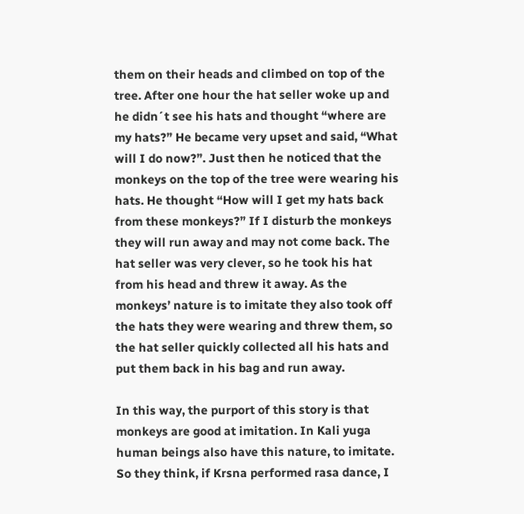them on their heads and climbed on top of the tree. After one hour the hat seller woke up and he didn´t see his hats and thought “where are my hats?” He became very upset and said, “What will I do now?”. Just then he noticed that the monkeys on the top of the tree were wearing his hats. He thought “How will I get my hats back from these monkeys?” If I disturb the monkeys they will run away and may not come back. The hat seller was very clever, so he took his hat from his head and threw it away. As the monkeys’ nature is to imitate they also took off the hats they were wearing and threw them, so the hat seller quickly collected all his hats and put them back in his bag and run away.

In this way, the purport of this story is that monkeys are good at imitation. In Kali yuga human beings also have this nature, to imitate. So they think, if Krsna performed rasa dance, I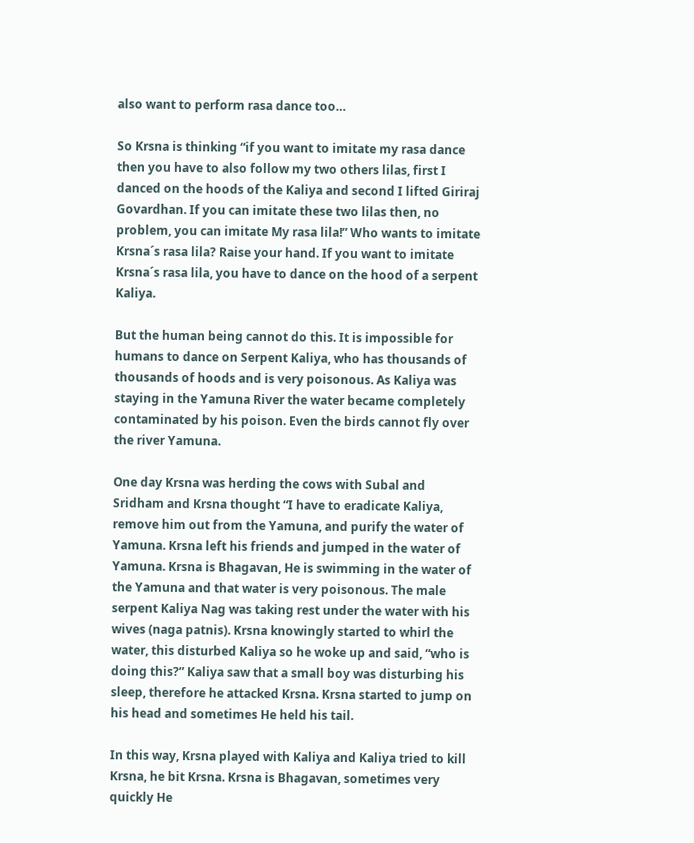also want to perform rasa dance too…

So Krsna is thinking “if you want to imitate my rasa dance then you have to also follow my two others lilas, first I danced on the hoods of the Kaliya and second I lifted Giriraj Govardhan. If you can imitate these two lilas then, no problem, you can imitate My rasa lila!” Who wants to imitate Krsna´s rasa lila? Raise your hand. If you want to imitate Krsna´s rasa lila, you have to dance on the hood of a serpent Kaliya.

But the human being cannot do this. It is impossible for humans to dance on Serpent Kaliya, who has thousands of thousands of hoods and is very poisonous. As Kaliya was staying in the Yamuna River the water became completely contaminated by his poison. Even the birds cannot fly over the river Yamuna.

One day Krsna was herding the cows with Subal and Sridham and Krsna thought “I have to eradicate Kaliya, remove him out from the Yamuna, and purify the water of Yamuna. Krsna left his friends and jumped in the water of Yamuna. Krsna is Bhagavan, He is swimming in the water of the Yamuna and that water is very poisonous. The male serpent Kaliya Nag was taking rest under the water with his wives (naga patnis). Krsna knowingly started to whirl the water, this disturbed Kaliya so he woke up and said, “who is doing this?” Kaliya saw that a small boy was disturbing his sleep, therefore he attacked Krsna. Krsna started to jump on his head and sometimes He held his tail.

In this way, Krsna played with Kaliya and Kaliya tried to kill Krsna, he bit Krsna. Krsna is Bhagavan, sometimes very quickly He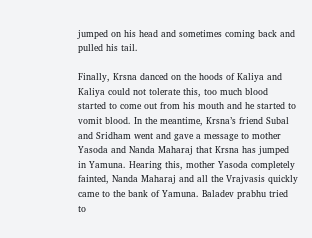jumped on his head and sometimes coming back and pulled his tail.

Finally, Krsna danced on the hoods of Kaliya and Kaliya could not tolerate this, too much blood started to come out from his mouth and he started to vomit blood. In the meantime, Krsna’s friend Subal and Sridham went and gave a message to mother Yasoda and Nanda Maharaj that Krsna has jumped in Yamuna. Hearing this, mother Yasoda completely fainted, Nanda Maharaj and all the Vrajvasis quickly came to the bank of Yamuna. Baladev prabhu tried to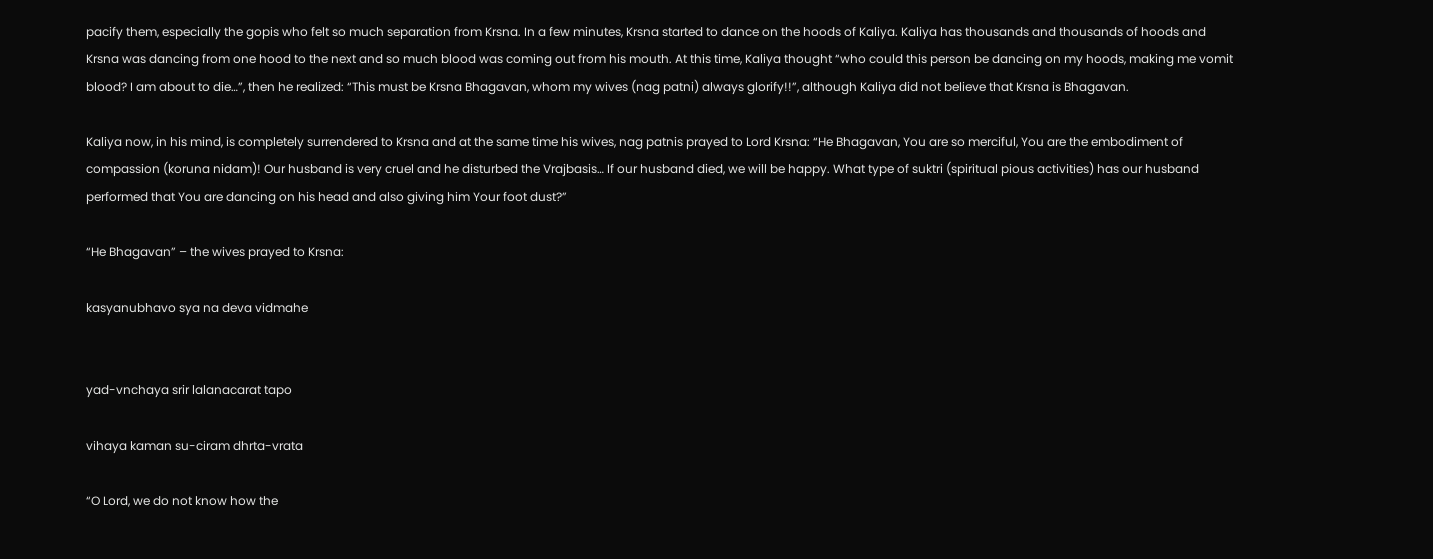pacify them, especially the gopis who felt so much separation from Krsna. In a few minutes, Krsna started to dance on the hoods of Kaliya. Kaliya has thousands and thousands of hoods and Krsna was dancing from one hood to the next and so much blood was coming out from his mouth. At this time, Kaliya thought “who could this person be dancing on my hoods, making me vomit blood? I am about to die…”, then he realized: “This must be Krsna Bhagavan, whom my wives (nag patni) always glorify!!”, although Kaliya did not believe that Krsna is Bhagavan.

Kaliya now, in his mind, is completely surrendered to Krsna and at the same time his wives, nag patnis prayed to Lord Krsna: “He Bhagavan, You are so merciful, You are the embodiment of compassion (koruna nidam)! Our husband is very cruel and he disturbed the Vrajbasis… If our husband died, we will be happy. What type of suktri (spiritual pious activities) has our husband performed that You are dancing on his head and also giving him Your foot dust?”

“He Bhagavan” – the wives prayed to Krsna:

kasyanubhavo sya na deva vidmahe


yad-vnchaya srir lalanacarat tapo

vihaya kaman su-ciram dhrta-vrata

“O Lord, we do not know how the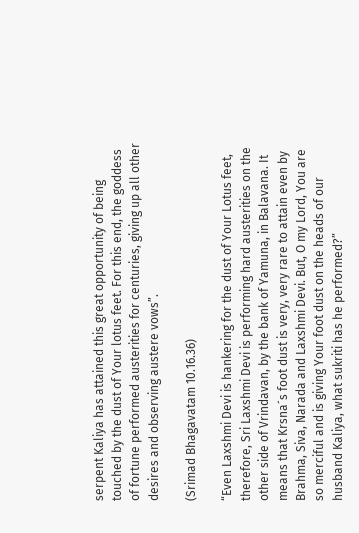serpent Kaliya has attained this great opportunity of being touched by the dust of Your lotus feet. For this end, the goddess of fortune performed austerities for centuries, giving up all other desires and observing austere vows”.

(Srimad Bhagavatam 10.16.36)

“Even Laxshmi Devi is hankering for the dust of Your Lotus feet, therefore, Sri Laxshmi Devi is performing hard austerities on the other side of Vrindavan, by the bank of Yamuna, in Balavana. It means that Krsna´s foot dust is very, very rare to attain even by Brahma, Siva, Narada and Laxshmi Devi. But, O my Lord, You are so merciful and is giving Your foot dust on the heads of our husband Kaliya, what sukriti has he performed?”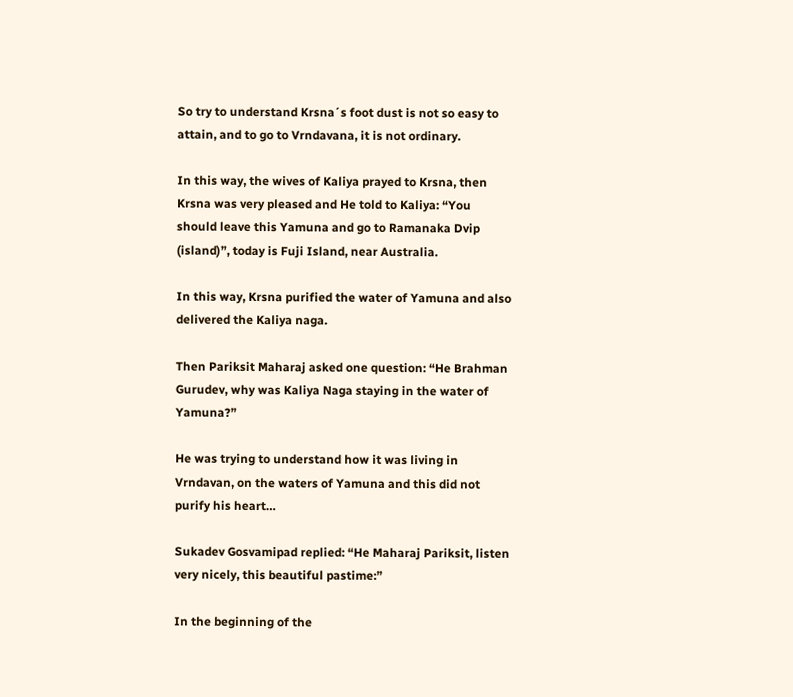So try to understand Krsna´s foot dust is not so easy to attain, and to go to Vrndavana, it is not ordinary.

In this way, the wives of Kaliya prayed to Krsna, then Krsna was very pleased and He told to Kaliya: “You should leave this Yamuna and go to Ramanaka Dvip (island)”, today is Fuji Island, near Australia.

In this way, Krsna purified the water of Yamuna and also delivered the Kaliya naga.

Then Pariksit Maharaj asked one question: “He Brahman Gurudev, why was Kaliya Naga staying in the water of Yamuna?”

He was trying to understand how it was living in Vrndavan, on the waters of Yamuna and this did not purify his heart…

Sukadev Gosvamipad replied: “He Maharaj Pariksit, listen very nicely, this beautiful pastime:”

In the beginning of the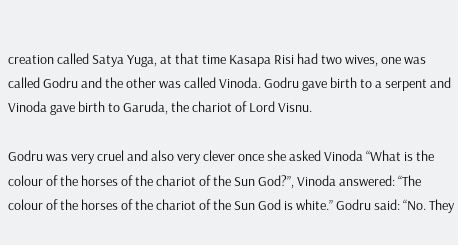creation called Satya Yuga, at that time Kasapa Risi had two wives, one was called Godru and the other was called Vinoda. Godru gave birth to a serpent and Vinoda gave birth to Garuda, the chariot of Lord Visnu.

Godru was very cruel and also very clever once she asked Vinoda “What is the colour of the horses of the chariot of the Sun God?”, Vinoda answered: “The colour of the horses of the chariot of the Sun God is white.” Godru said: “No. They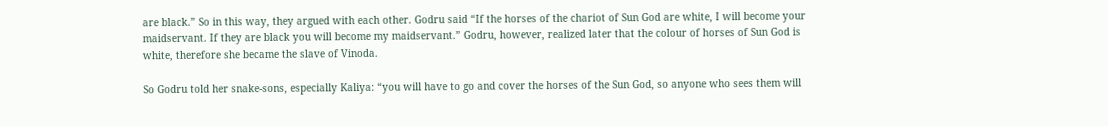are black.” So in this way, they argued with each other. Godru said “If the horses of the chariot of Sun God are white, I will become your maidservant. If they are black you will become my maidservant.” Godru, however, realized later that the colour of horses of Sun God is white, therefore she became the slave of Vinoda.

So Godru told her snake-sons, especially Kaliya: “you will have to go and cover the horses of the Sun God, so anyone who sees them will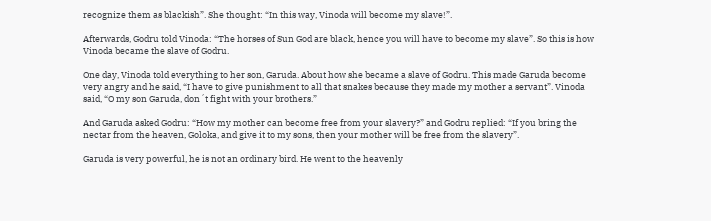recognize them as blackish”. She thought: “In this way, Vinoda will become my slave!”.

Afterwards, Godru told Vinoda: “The horses of Sun God are black, hence you will have to become my slave”. So this is how Vinoda became the slave of Godru.

One day, Vinoda told everything to her son, Garuda. About how she became a slave of Godru. This made Garuda become very angry and he said, “I have to give punishment to all that snakes because they made my mother a servant”. Vinoda said, “O my son Garuda, don´t fight with your brothers.”

And Garuda asked Godru: “How my mother can become free from your slavery?” and Godru replied: “If you bring the nectar from the heaven, Goloka, and give it to my sons, then your mother will be free from the slavery”.

Garuda is very powerful, he is not an ordinary bird. He went to the heavenly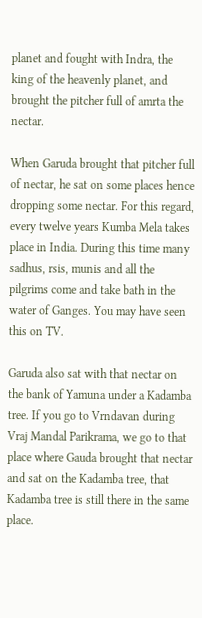planet and fought with Indra, the king of the heavenly planet, and brought the pitcher full of amrta the nectar.

When Garuda brought that pitcher full of nectar, he sat on some places hence dropping some nectar. For this regard, every twelve years Kumba Mela takes place in India. During this time many sadhus, rsis, munis and all the pilgrims come and take bath in the water of Ganges. You may have seen this on TV.

Garuda also sat with that nectar on the bank of Yamuna under a Kadamba tree. If you go to Vrndavan during Vraj Mandal Parikrama, we go to that place where Gauda brought that nectar and sat on the Kadamba tree, that Kadamba tree is still there in the same place.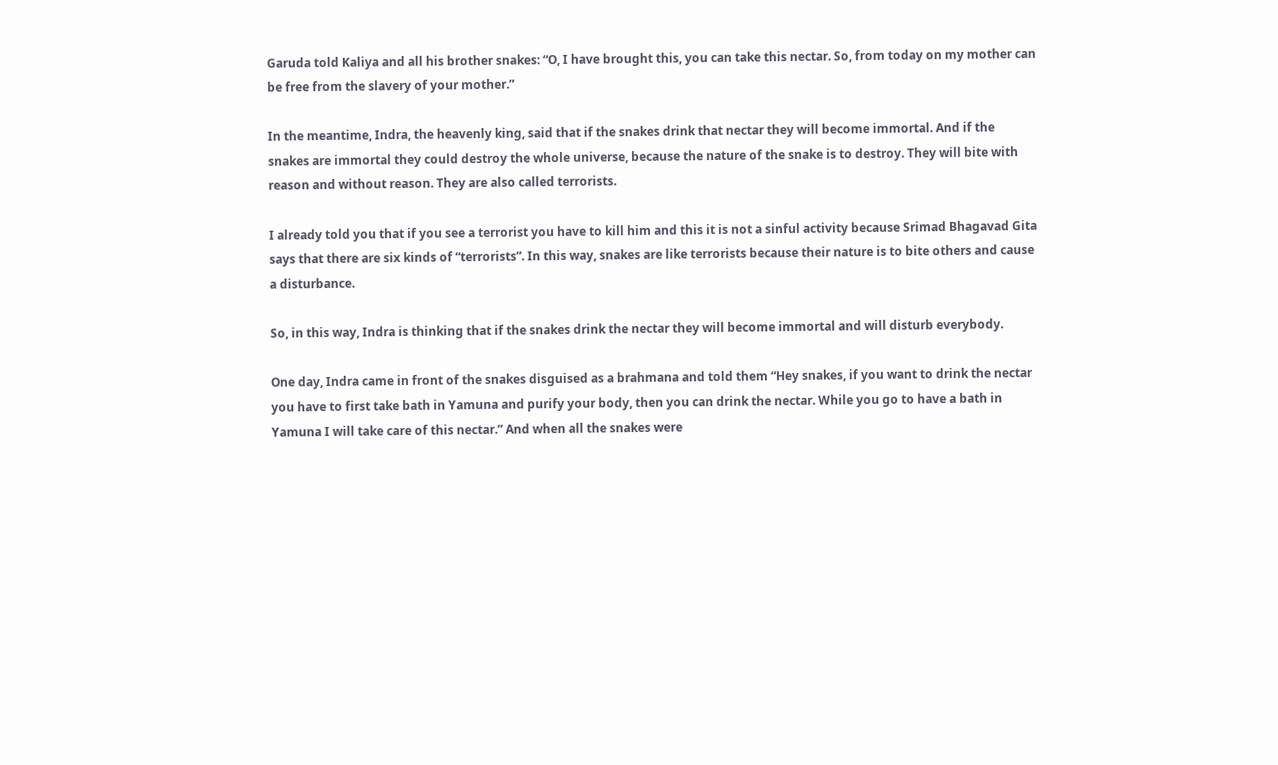Garuda told Kaliya and all his brother snakes: “O, I have brought this, you can take this nectar. So, from today on my mother can be free from the slavery of your mother.”

In the meantime, Indra, the heavenly king, said that if the snakes drink that nectar they will become immortal. And if the snakes are immortal they could destroy the whole universe, because the nature of the snake is to destroy. They will bite with reason and without reason. They are also called terrorists.

I already told you that if you see a terrorist you have to kill him and this it is not a sinful activity because Srimad Bhagavad Gita says that there are six kinds of “terrorists”. In this way, snakes are like terrorists because their nature is to bite others and cause a disturbance.

So, in this way, Indra is thinking that if the snakes drink the nectar they will become immortal and will disturb everybody.

One day, Indra came in front of the snakes disguised as a brahmana and told them “Hey snakes, if you want to drink the nectar you have to first take bath in Yamuna and purify your body, then you can drink the nectar. While you go to have a bath in Yamuna I will take care of this nectar.” And when all the snakes were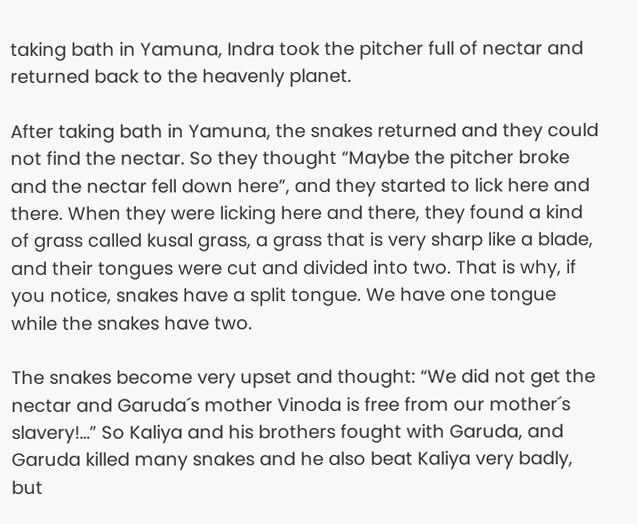taking bath in Yamuna, Indra took the pitcher full of nectar and returned back to the heavenly planet.

After taking bath in Yamuna, the snakes returned and they could not find the nectar. So they thought “Maybe the pitcher broke and the nectar fell down here”, and they started to lick here and there. When they were licking here and there, they found a kind of grass called kusal grass, a grass that is very sharp like a blade, and their tongues were cut and divided into two. That is why, if you notice, snakes have a split tongue. We have one tongue while the snakes have two.

The snakes become very upset and thought: “We did not get the nectar and Garuda´s mother Vinoda is free from our mother´s slavery!…” So Kaliya and his brothers fought with Garuda, and Garuda killed many snakes and he also beat Kaliya very badly, but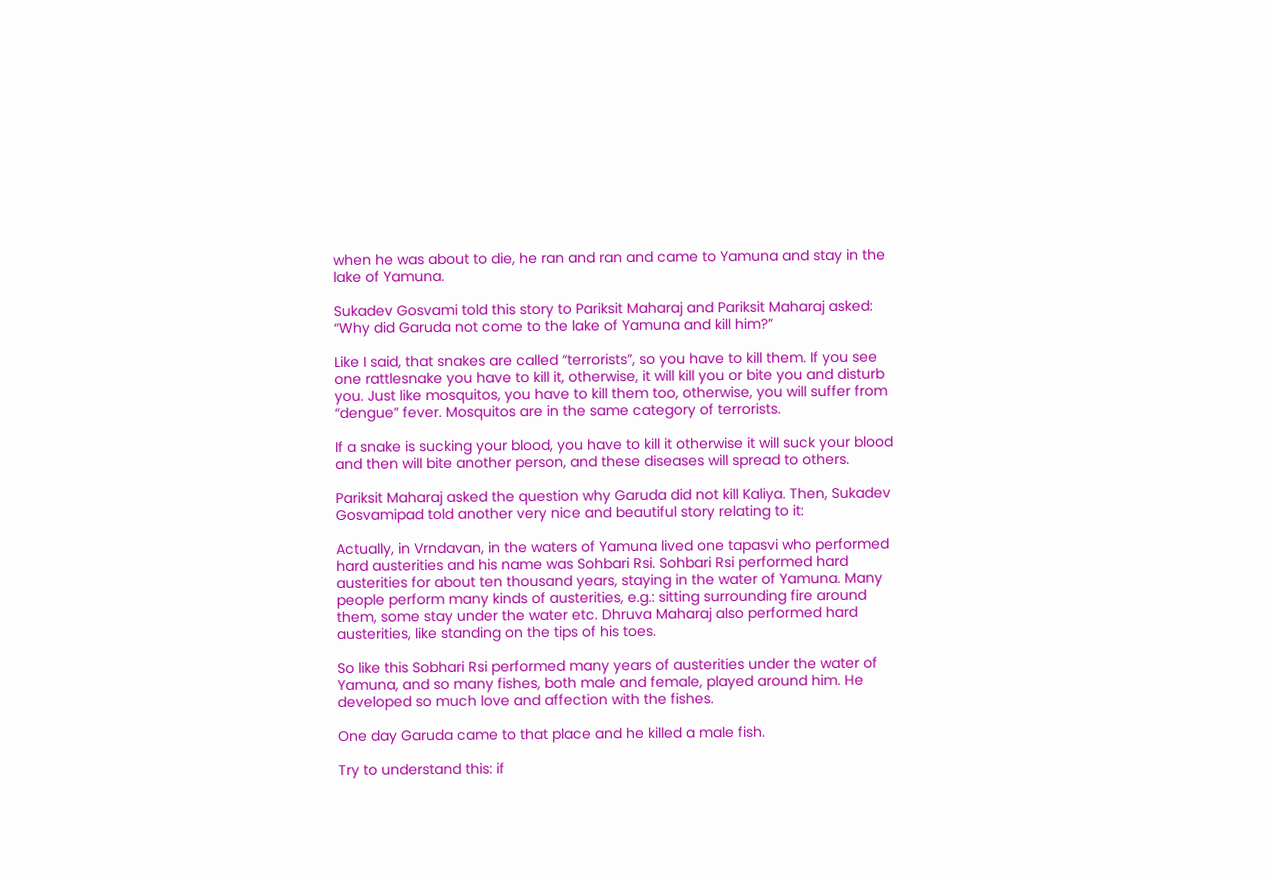when he was about to die, he ran and ran and came to Yamuna and stay in the lake of Yamuna.

Sukadev Gosvami told this story to Pariksit Maharaj and Pariksit Maharaj asked: “Why did Garuda not come to the lake of Yamuna and kill him?”

Like I said, that snakes are called “terrorists”, so you have to kill them. If you see one rattlesnake you have to kill it, otherwise, it will kill you or bite you and disturb you. Just like mosquitos, you have to kill them too, otherwise, you will suffer from “dengue” fever. Mosquitos are in the same category of terrorists.

If a snake is sucking your blood, you have to kill it otherwise it will suck your blood and then will bite another person, and these diseases will spread to others.

Pariksit Maharaj asked the question why Garuda did not kill Kaliya. Then, Sukadev Gosvamipad told another very nice and beautiful story relating to it:

Actually, in Vrndavan, in the waters of Yamuna lived one tapasvi who performed hard austerities and his name was Sohbari Rsi. Sohbari Rsi performed hard austerities for about ten thousand years, staying in the water of Yamuna. Many people perform many kinds of austerities, e.g.: sitting surrounding fire around them, some stay under the water etc. Dhruva Maharaj also performed hard austerities, like standing on the tips of his toes.

So like this Sobhari Rsi performed many years of austerities under the water of Yamuna, and so many fishes, both male and female, played around him. He developed so much love and affection with the fishes.

One day Garuda came to that place and he killed a male fish.

Try to understand this: if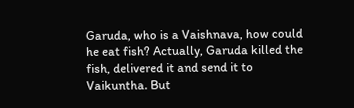Garuda, who is a Vaishnava, how could he eat fish? Actually, Garuda killed the fish, delivered it and send it to Vaikuntha. But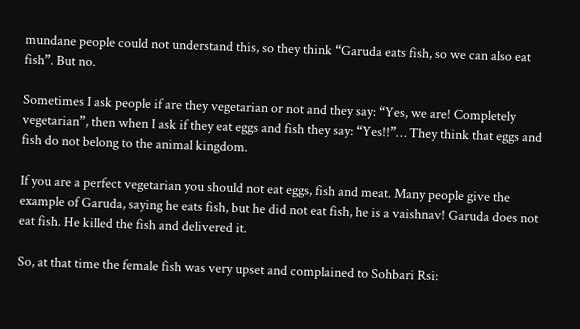mundane people could not understand this, so they think “Garuda eats fish, so we can also eat fish”. But no.

Sometimes I ask people if are they vegetarian or not and they say: “Yes, we are! Completely vegetarian”, then when I ask if they eat eggs and fish they say: “Yes!!”… They think that eggs and fish do not belong to the animal kingdom.

If you are a perfect vegetarian you should not eat eggs, fish and meat. Many people give the example of Garuda, saying he eats fish, but he did not eat fish, he is a vaishnav! Garuda does not eat fish. He killed the fish and delivered it.

So, at that time the female fish was very upset and complained to Sohbari Rsi: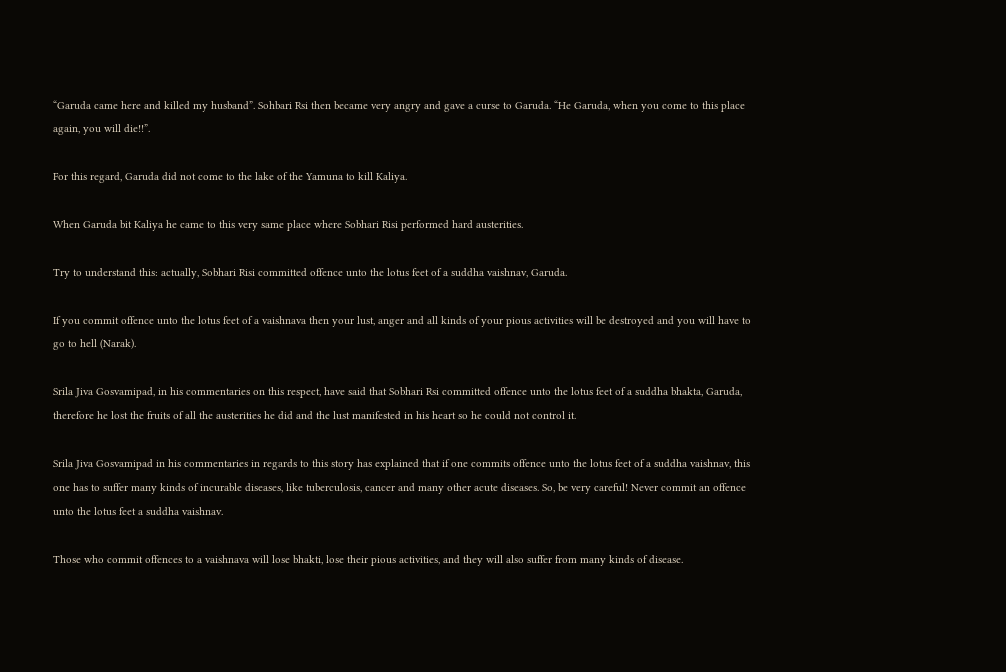“Garuda came here and killed my husband”. Sohbari Rsi then became very angry and gave a curse to Garuda. “He Garuda, when you come to this place again, you will die!!”.

For this regard, Garuda did not come to the lake of the Yamuna to kill Kaliya.

When Garuda bit Kaliya he came to this very same place where Sobhari Risi performed hard austerities.

Try to understand this: actually, Sobhari Risi committed offence unto the lotus feet of a suddha vaishnav, Garuda.

If you commit offence unto the lotus feet of a vaishnava then your lust, anger and all kinds of your pious activities will be destroyed and you will have to go to hell (Narak).

Srila Jiva Gosvamipad, in his commentaries on this respect, have said that Sobhari Rsi committed offence unto the lotus feet of a suddha bhakta, Garuda, therefore he lost the fruits of all the austerities he did and the lust manifested in his heart so he could not control it.

Srila Jiva Gosvamipad in his commentaries in regards to this story has explained that if one commits offence unto the lotus feet of a suddha vaishnav, this one has to suffer many kinds of incurable diseases, like tuberculosis, cancer and many other acute diseases. So, be very careful! Never commit an offence unto the lotus feet a suddha vaishnav.

Those who commit offences to a vaishnava will lose bhakti, lose their pious activities, and they will also suffer from many kinds of disease.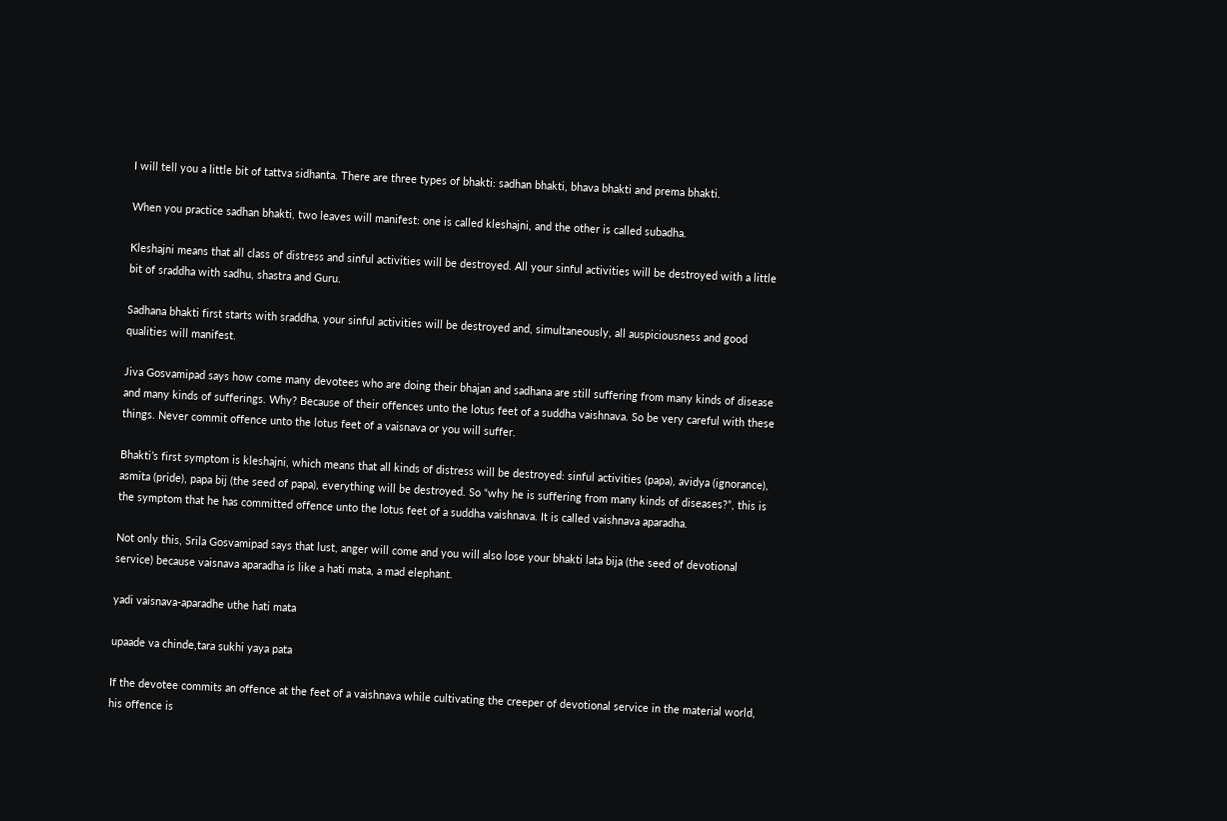I will tell you a little bit of tattva sidhanta. There are three types of bhakti: sadhan bhakti, bhava bhakti and prema bhakti.

When you practice sadhan bhakti, two leaves will manifest: one is called kleshajni, and the other is called subadha.

Kleshajni means that all class of distress and sinful activities will be destroyed. All your sinful activities will be destroyed with a little bit of sraddha with sadhu, shastra and Guru.

Sadhana bhakti first starts with sraddha, your sinful activities will be destroyed and, simultaneously, all auspiciousness and good qualities will manifest.

Jiva Gosvamipad says how come many devotees who are doing their bhajan and sadhana are still suffering from many kinds of disease and many kinds of sufferings. Why? Because of their offences unto the lotus feet of a suddha vaishnava. So be very careful with these things. Never commit offence unto the lotus feet of a vaisnava or you will suffer.

Bhakti’s first symptom is kleshajni, which means that all kinds of distress will be destroyed: sinful activities (papa), avidya (ignorance), asmita (pride), papa bij (the seed of papa), everything will be destroyed. So “why he is suffering from many kinds of diseases?”, this is the symptom that he has committed offence unto the lotus feet of a suddha vaishnava. It is called vaishnava aparadha.

Not only this, Srila Gosvamipad says that lust, anger will come and you will also lose your bhakti lata bija (the seed of devotional service) because vaisnava aparadha is like a hati mata, a mad elephant.

yadi vaisnava-aparadhe uthe hati mata

upaade va chinde,tara sukhi yaya pata

If the devotee commits an offence at the feet of a vaishnava while cultivating the creeper of devotional service in the material world, his offence is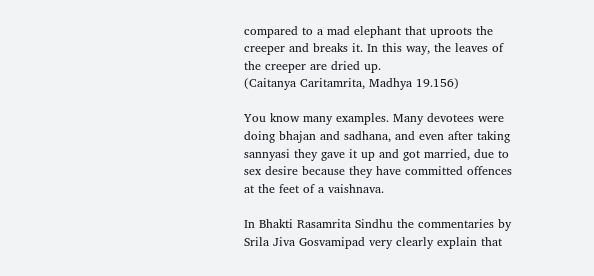compared to a mad elephant that uproots the creeper and breaks it. In this way, the leaves of the creeper are dried up.
(Caitanya Caritamrita, Madhya 19.156)

You know many examples. Many devotees were doing bhajan and sadhana, and even after taking sannyasi they gave it up and got married, due to sex desire because they have committed offences at the feet of a vaishnava.

In Bhakti Rasamrita Sindhu the commentaries by Srila Jiva Gosvamipad very clearly explain that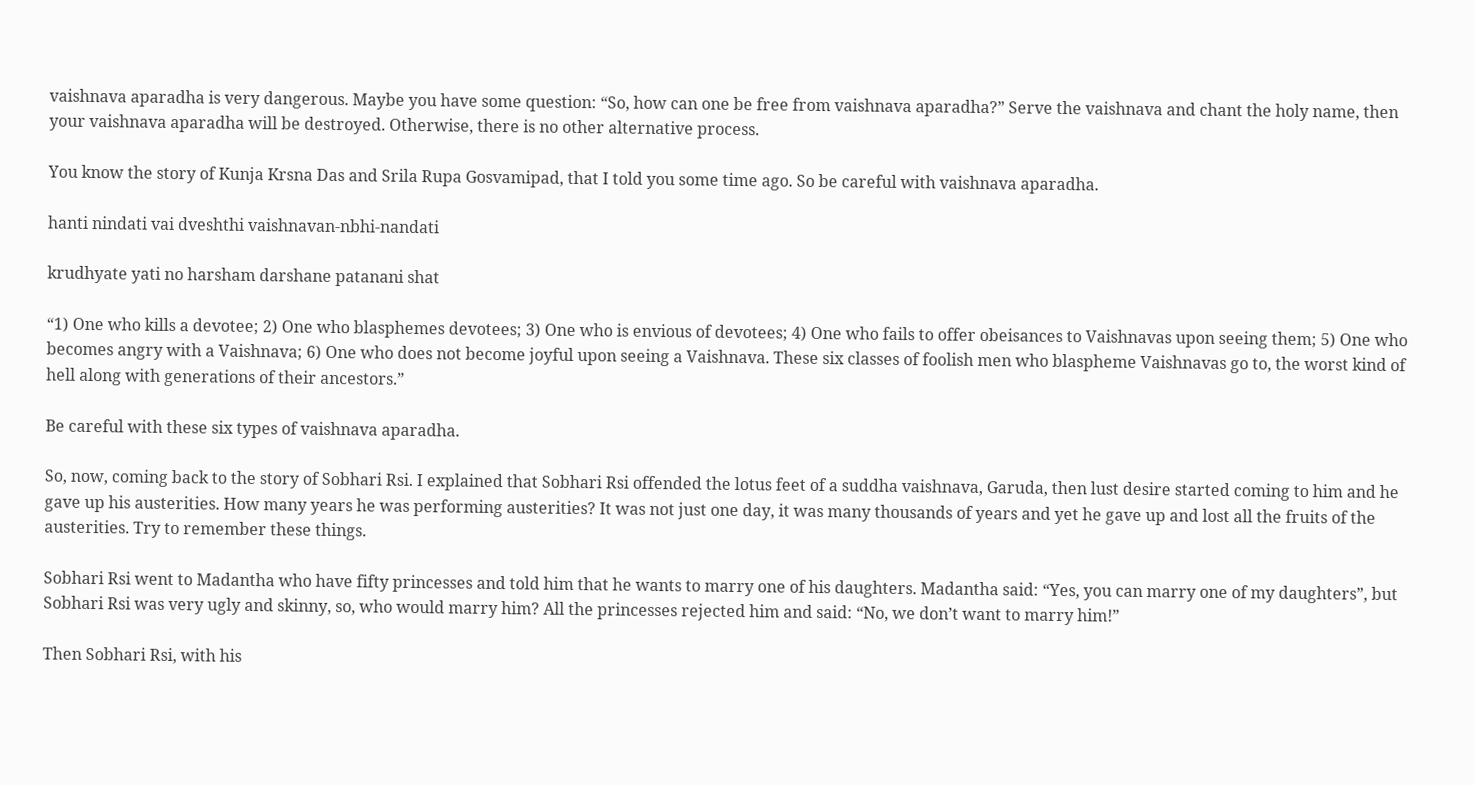vaishnava aparadha is very dangerous. Maybe you have some question: “So, how can one be free from vaishnava aparadha?” Serve the vaishnava and chant the holy name, then your vaishnava aparadha will be destroyed. Otherwise, there is no other alternative process.

You know the story of Kunja Krsna Das and Srila Rupa Gosvamipad, that I told you some time ago. So be careful with vaishnava aparadha.

hanti nindati vai dveshthi vaishnavan-nbhi-nandati

krudhyate yati no harsham darshane patanani shat

“1) One who kills a devotee; 2) One who blasphemes devotees; 3) One who is envious of devotees; 4) One who fails to offer obeisances to Vaishnavas upon seeing them; 5) One who becomes angry with a Vaishnava; 6) One who does not become joyful upon seeing a Vaishnava. These six classes of foolish men who blaspheme Vaishnavas go to, the worst kind of hell along with generations of their ancestors.”

Be careful with these six types of vaishnava aparadha.

So, now, coming back to the story of Sobhari Rsi. I explained that Sobhari Rsi offended the lotus feet of a suddha vaishnava, Garuda, then lust desire started coming to him and he gave up his austerities. How many years he was performing austerities? It was not just one day, it was many thousands of years and yet he gave up and lost all the fruits of the austerities. Try to remember these things.

Sobhari Rsi went to Madantha who have fifty princesses and told him that he wants to marry one of his daughters. Madantha said: “Yes, you can marry one of my daughters”, but Sobhari Rsi was very ugly and skinny, so, who would marry him? All the princesses rejected him and said: “No, we don’t want to marry him!”

Then Sobhari Rsi, with his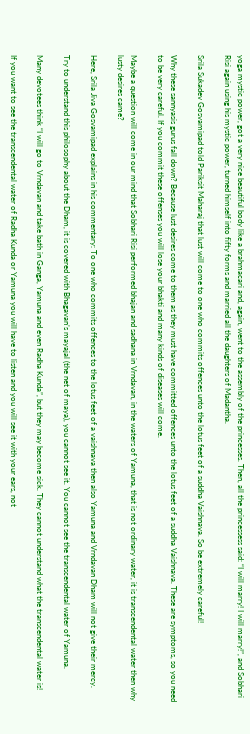yoga mystic power, got a very nice beautiful body like a brahmacari and, again, went to the assembly of the princesses. Then, all the princessess said: “I will marry! I will marry!”, and Sobhari Risi again using his mystic power, turned himself into fifty forms and married all the daughters of Madantha.

Srila Sukadev Gosvamipad told Pariksit Maharaj that lust will come to one who commits offences unto the lotus feet of a suddha Vaishnava. So be extremely careful!

Why these sannyasis gurus fall down? Because lust desires come to them as they must have committed offences unto the lotus feet of a suddha Vaishnava. These are symptoms, so you need to be very careful. If you commit these offenses you will lose your bhakti and many kinds of diseases will come.

Maybe a question will come in our mind that Sobhari Risi performed bhajan and sadhana in Vrndavan, in the waters of Yamuna, that is not ordinary water, it is transcendental water then why lusty desires came?

Here, Srila Jiva Gosvamipad explains in his commentary: To one who commits offences to the lotus feet of a vaishnava then also Yamuna and Vrndavan Dham will not give their mercy.

Try to understand this philosophy about the Dham, it is covered with Bhagavan’s mayajal (the net of maya), you cannot see it. You cannot see the transcendental water of Yamuna.

Many devotees think “I will go to Vrndavan and take bath in Ganga, Yamuna and even Radha Kunda”, but they may become sick. They cannot understand what the transcendental water is!

If you want to see the transcendental water of Radha Kunda or Yamuna you will have to listen and you will see it with your ears, not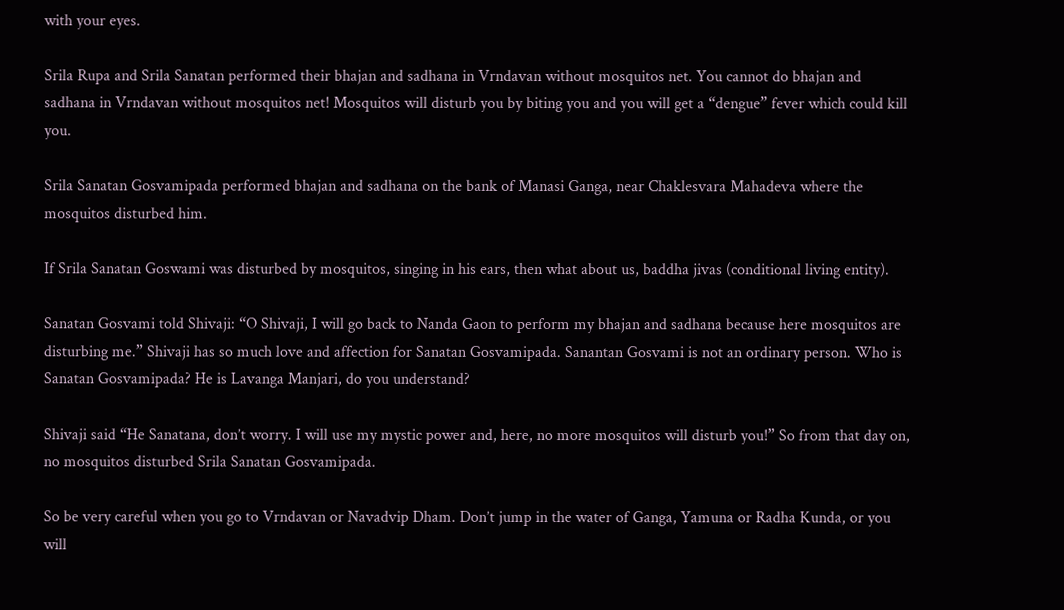with your eyes.

Srila Rupa and Srila Sanatan performed their bhajan and sadhana in Vrndavan without mosquitos net. You cannot do bhajan and sadhana in Vrndavan without mosquitos net! Mosquitos will disturb you by biting you and you will get a “dengue” fever which could kill you.

Srila Sanatan Gosvamipada performed bhajan and sadhana on the bank of Manasi Ganga, near Chaklesvara Mahadeva where the mosquitos disturbed him.

If Srila Sanatan Goswami was disturbed by mosquitos, singing in his ears, then what about us, baddha jivas (conditional living entity).

Sanatan Gosvami told Shivaji: “O Shivaji, I will go back to Nanda Gaon to perform my bhajan and sadhana because here mosquitos are disturbing me.” Shivaji has so much love and affection for Sanatan Gosvamipada. Sanantan Gosvami is not an ordinary person. Who is Sanatan Gosvamipada? He is Lavanga Manjari, do you understand?

Shivaji said “He Sanatana, don’t worry. I will use my mystic power and, here, no more mosquitos will disturb you!” So from that day on, no mosquitos disturbed Srila Sanatan Gosvamipada.

So be very careful when you go to Vrndavan or Navadvip Dham. Don’t jump in the water of Ganga, Yamuna or Radha Kunda, or you will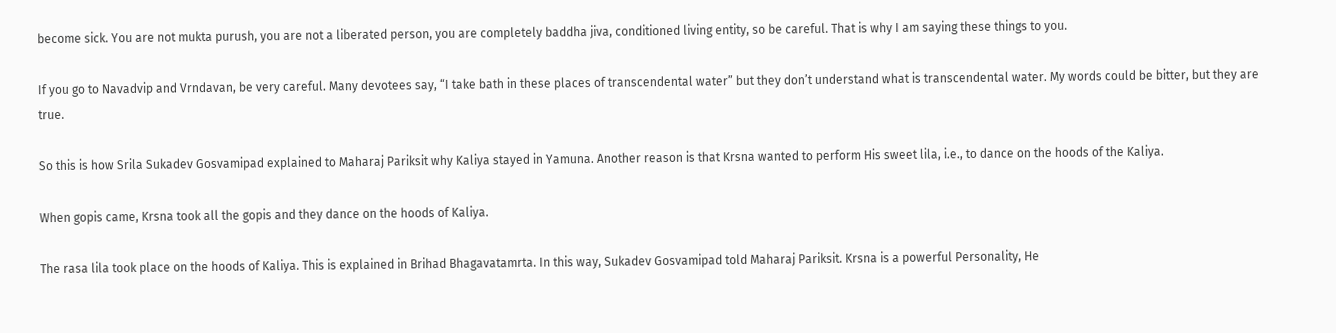become sick. You are not mukta purush, you are not a liberated person, you are completely baddha jiva, conditioned living entity, so be careful. That is why I am saying these things to you.

If you go to Navadvip and Vrndavan, be very careful. Many devotees say, “I take bath in these places of transcendental water” but they don’t understand what is transcendental water. My words could be bitter, but they are true.

So this is how Srila Sukadev Gosvamipad explained to Maharaj Pariksit why Kaliya stayed in Yamuna. Another reason is that Krsna wanted to perform His sweet lila, i.e., to dance on the hoods of the Kaliya.

When gopis came, Krsna took all the gopis and they dance on the hoods of Kaliya.

The rasa lila took place on the hoods of Kaliya. This is explained in Brihad Bhagavatamrta. In this way, Sukadev Gosvamipad told Maharaj Pariksit. Krsna is a powerful Personality, He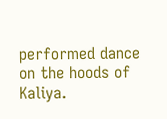performed dance on the hoods of Kaliya.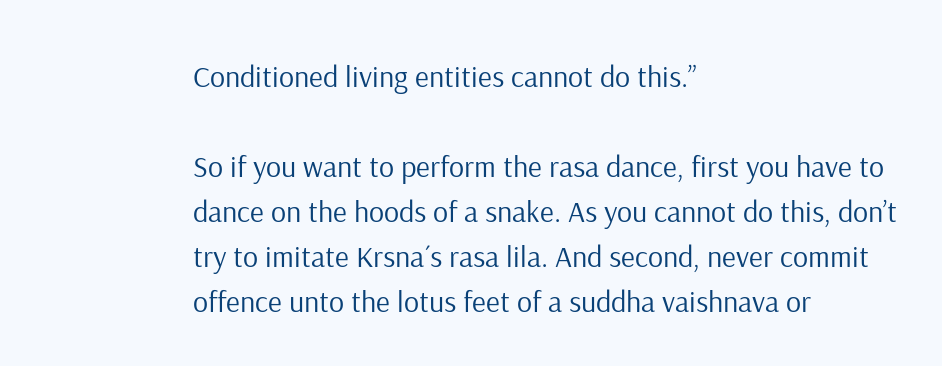Conditioned living entities cannot do this.”

So if you want to perform the rasa dance, first you have to dance on the hoods of a snake. As you cannot do this, don’t try to imitate Krsna´s rasa lila. And second, never commit offence unto the lotus feet of a suddha vaishnava or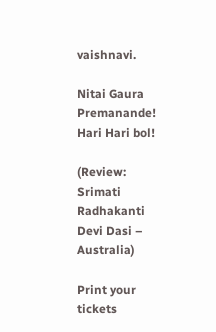vaishnavi.

Nitai Gaura Premanande! Hari Hari bol!

(Review: Srimati Radhakanti Devi Dasi – Australia)

Print your tickets